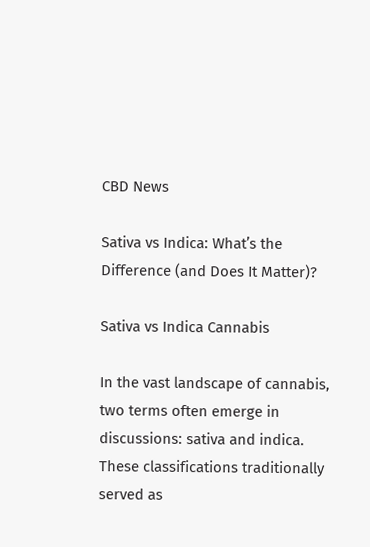CBD News

Sativa vs Indica: What’s the Difference (and Does It Matter)?

Sativa vs Indica Cannabis

In the vast landscape of cannabis, two terms often emerge in discussions: sativa and indica. These classifications traditionally served as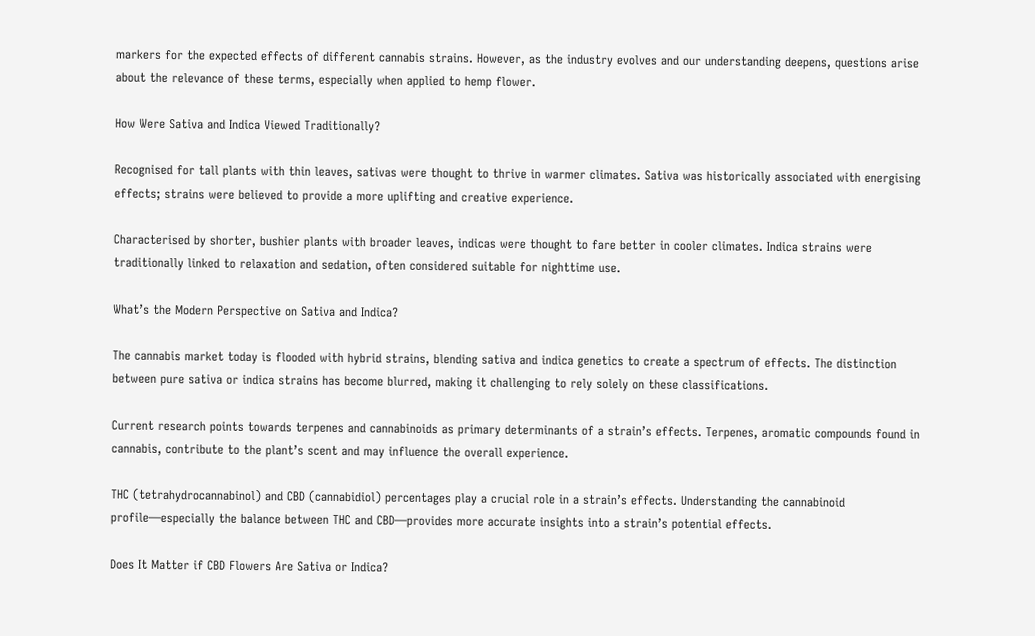markers for the expected effects of different cannabis strains. However, as the industry evolves and our understanding deepens, questions arise about the relevance of these terms, especially when applied to hemp flower.

How Were Sativa and Indica Viewed Traditionally?

Recognised for tall plants with thin leaves, sativas were thought to thrive in warmer climates. Sativa was historically associated with energising effects; strains were believed to provide a more uplifting and creative experience.

Characterised by shorter, bushier plants with broader leaves, indicas were thought to fare better in cooler climates. Indica strains were traditionally linked to relaxation and sedation, often considered suitable for nighttime use.

What’s the Modern Perspective on Sativa and Indica?

The cannabis market today is flooded with hybrid strains, blending sativa and indica genetics to create a spectrum of effects. The distinction between pure sativa or indica strains has become blurred, making it challenging to rely solely on these classifications.

Current research points towards terpenes and cannabinoids as primary determinants of a strain’s effects. Terpenes, aromatic compounds found in cannabis, contribute to the plant’s scent and may influence the overall experience.

THC (tetrahydrocannabinol) and CBD (cannabidiol) percentages play a crucial role in a strain’s effects. Understanding the cannabinoid profile—especially the balance between THC and CBD—provides more accurate insights into a strain’s potential effects.

Does It Matter if CBD Flowers Are Sativa or Indica?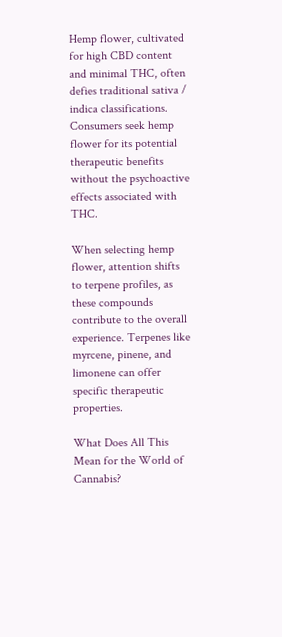Hemp flower, cultivated for high CBD content and minimal THC, often defies traditional sativa / indica classifications. Consumers seek hemp flower for its potential therapeutic benefits without the psychoactive effects associated with THC.

When selecting hemp flower, attention shifts to terpene profiles, as these compounds contribute to the overall experience. Terpenes like myrcene, pinene, and limonene can offer specific therapeutic properties.

What Does All This Mean for the World of Cannabis?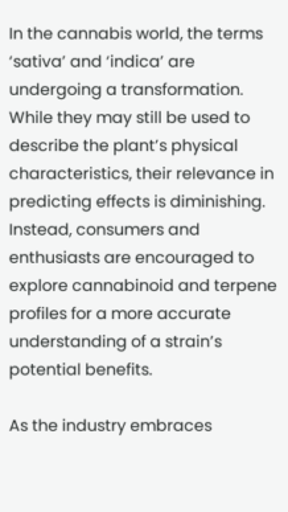In the cannabis world, the terms ‘sativa’ and ‘indica’ are undergoing a transformation. While they may still be used to describe the plant’s physical characteristics, their relevance in predicting effects is diminishing. Instead, consumers and enthusiasts are encouraged to explore cannabinoid and terpene profiles for a more accurate understanding of a strain’s potential benefits.

As the industry embraces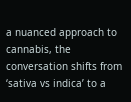a nuanced approach to cannabis, the conversation shifts from ‘sativa vs indica’ to a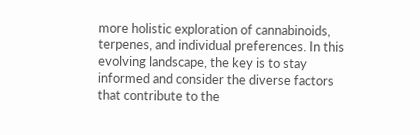more holistic exploration of cannabinoids, terpenes, and individual preferences. In this evolving landscape, the key is to stay informed and consider the diverse factors that contribute to the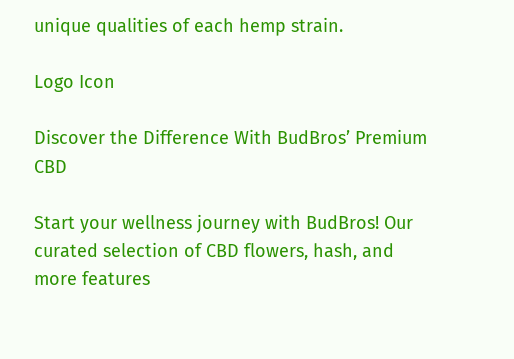unique qualities of each hemp strain.

Logo Icon

Discover the Difference With BudBros’ Premium CBD

Start your wellness journey with BudBros! Our curated selection of CBD flowers, hash, and more features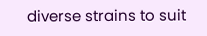diverse strains to suit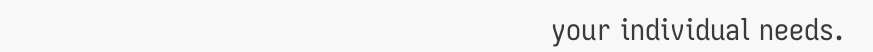your individual needs.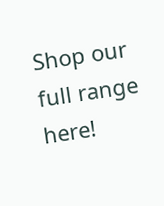Shop our full range here!